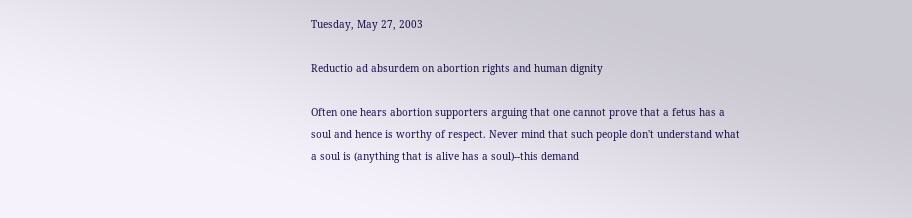Tuesday, May 27, 2003

Reductio ad absurdem on abortion rights and human dignity

Often one hears abortion supporters arguing that one cannot prove that a fetus has a soul and hence is worthy of respect. Never mind that such people don't understand what a soul is (anything that is alive has a soul)--this demand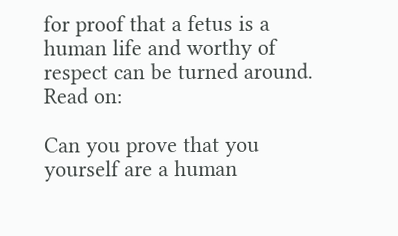for proof that a fetus is a human life and worthy of respect can be turned around. Read on:

Can you prove that you yourself are a human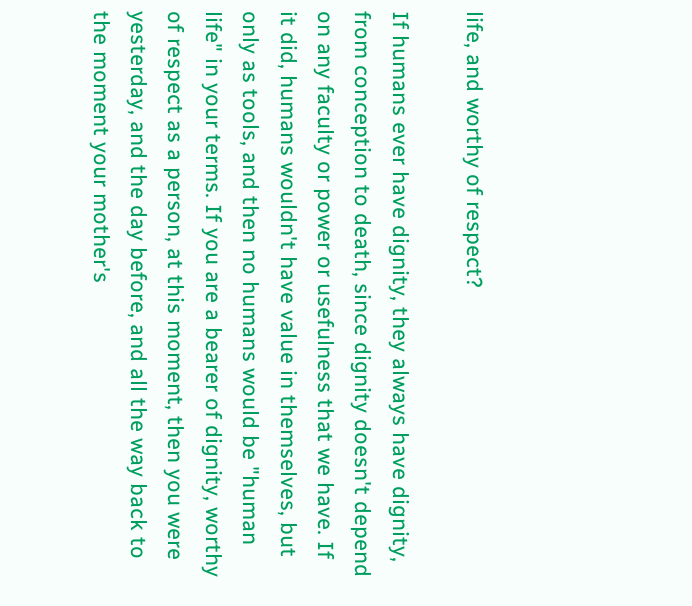life, and worthy of respect?

If humans ever have dignity, they always have dignity, from conception to death, since dignity doesn't depend on any faculty or power or usefulness that we have. If it did, humans wouldn't have value in themselves, but only as tools, and then no humans would be "human life" in your terms. If you are a bearer of dignity, worthy of respect as a person, at this moment, then you were yesterday, and the day before, and all the way back to the moment your mother's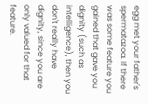egg met your father's spermatazoa. If there was some feature you gained that gave you dignity (such as intelligence), then you don't really have dignity, since you are only valued for that feature.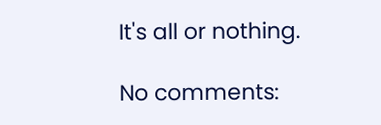It's all or nothing.

No comments: